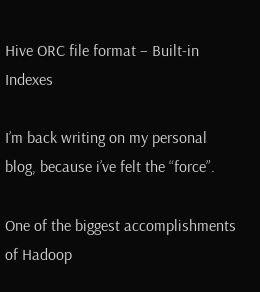Hive ORC file format – Built-in Indexes

I’m back writing on my personal blog, because i’ve felt the “force”.

One of the biggest accomplishments of Hadoop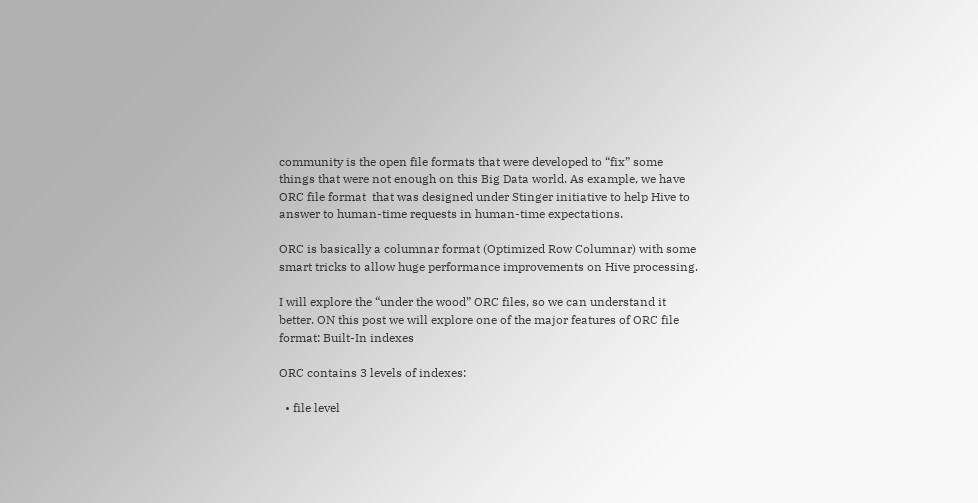community is the open file formats that were developed to “fix” some things that were not enough on this Big Data world. As example, we have ORC file format  that was designed under Stinger initiative to help Hive to answer to human-time requests in human-time expectations.

ORC is basically a columnar format (Optimized Row Columnar) with some smart tricks to allow huge performance improvements on Hive processing.

I will explore the “under the wood” ORC files, so we can understand it better. ON this post we will explore one of the major features of ORC file format: Built-In indexes

ORC contains 3 levels of indexes:

  • file level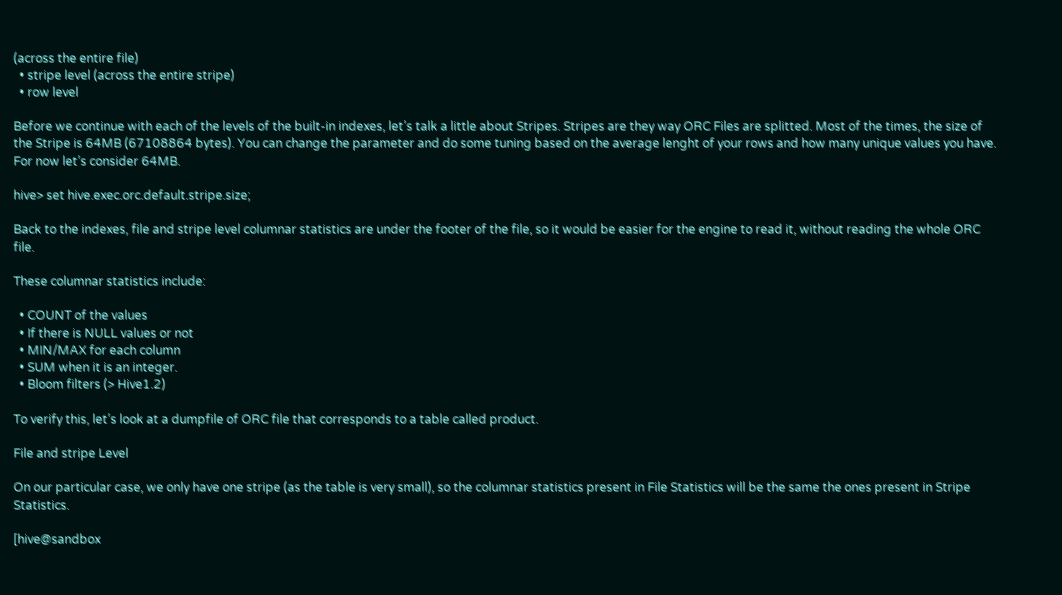(across the entire file)
  • stripe level (across the entire stripe)
  • row level

Before we continue with each of the levels of the built-in indexes, let’s talk a little about Stripes. Stripes are they way ORC Files are splitted. Most of the times, the size of the Stripe is 64MB (67108864 bytes). You can change the parameter and do some tuning based on the average lenght of your rows and how many unique values you have. For now let’s consider 64MB.

hive> set hive.exec.orc.default.stripe.size;

Back to the indexes, file and stripe level columnar statistics are under the footer of the file, so it would be easier for the engine to read it, without reading the whole ORC file.

These columnar statistics include:

  • COUNT of the values
  • If there is NULL values or not
  • MIN/MAX for each column
  • SUM when it is an integer.
  • Bloom filters (> Hive1.2)

To verify this, let’s look at a dumpfile of ORC file that corresponds to a table called product.

File and stripe Level

On our particular case, we only have one stripe (as the table is very small), so the columnar statistics present in File Statistics will be the same the ones present in Stripe Statistics.

[hive@sandbox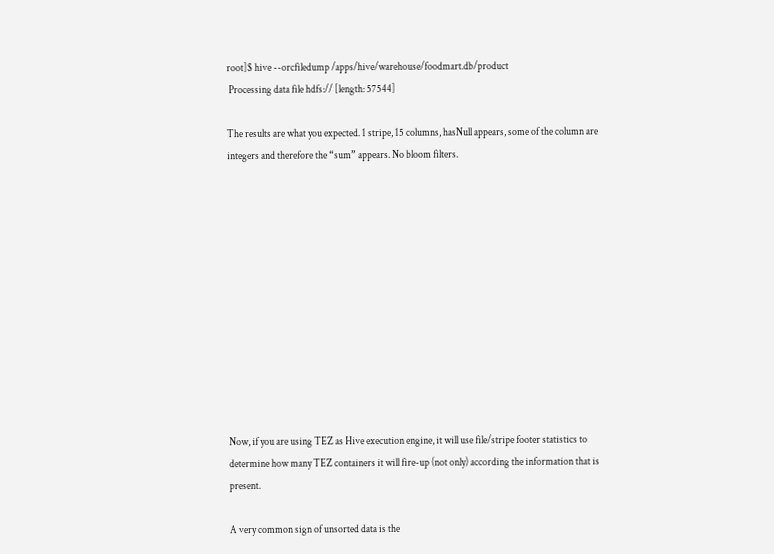root]$ hive --orcfiledump /apps/hive/warehouse/foodmart.db/product
 Processing data file hdfs:// [length: 57544]

The results are what you expected. 1 stripe, 15 columns, hasNull appears, some of the column are integers and therefore the “sum” appears. No bloom filters.












Now, if you are using TEZ as Hive execution engine, it will use file/stripe footer statistics to determine how many TEZ containers it will fire-up (not only) according the information that is present.

A very common sign of unsorted data is the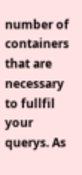number of containers that are necessary to fullfil your querys. As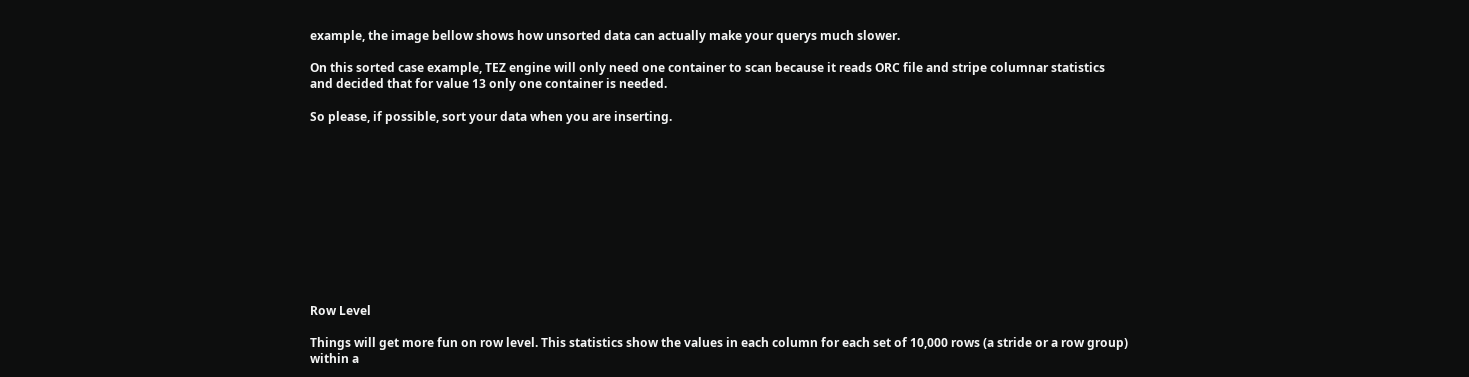example, the image bellow shows how unsorted data can actually make your querys much slower.

On this sorted case example, TEZ engine will only need one container to scan because it reads ORC file and stripe columnar statistics and decided that for value 13 only one container is needed.

So please, if possible, sort your data when you are inserting.











Row Level

Things will get more fun on row level. This statistics show the values in each column for each set of 10,000 rows (a stride or a row group) within a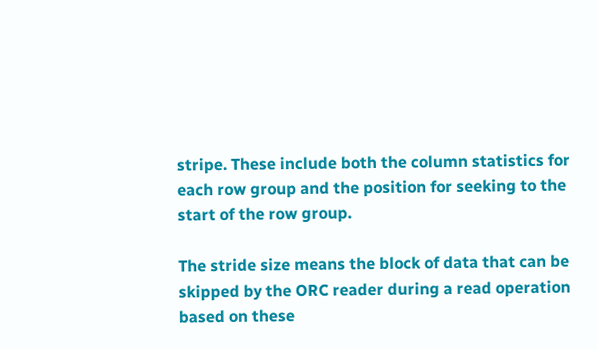stripe. These include both the column statistics for each row group and the position for seeking to the start of the row group.

The stride size means the block of data that can be skipped by the ORC reader during a read operation based on these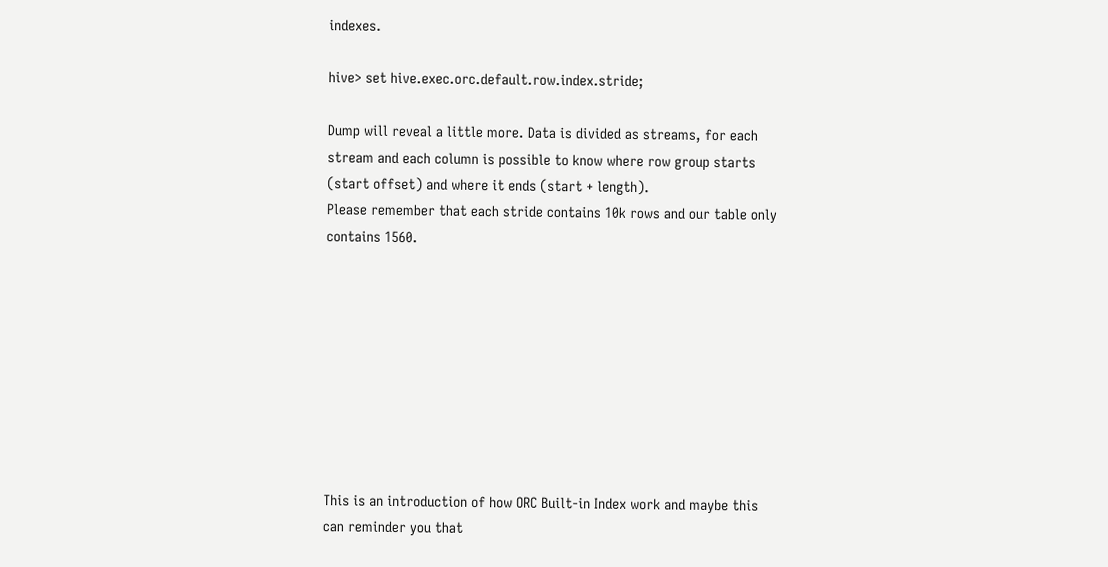indexes.

hive> set hive.exec.orc.default.row.index.stride;

Dump will reveal a little more. Data is divided as streams, for each stream and each column is possible to know where row group starts (start offset) and where it ends (start + length).
Please remember that each stride contains 10k rows and our table only contains 1560.









This is an introduction of how ORC Built-in Index work and maybe this can reminder you that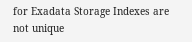for Exadata Storage Indexes are not unique